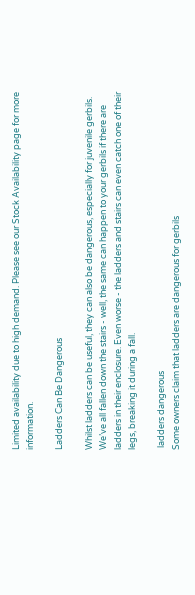Limited availability due to high demand. Please see our Stock Availability page for more information.

Ladders Can Be Dangerous

Whilst ladders can be useful, they can also be dangerous, especially for juvenile gerbils. We’ve all fallen down the stairs - well, the same can happen to your gerbils if there are ladders in their enclosure. Even worse - the ladders and stairs can even catch one of their legs, breaking it during a fall.

 ladders dangerous
Some owners claim that ladders are dangerous for gerbils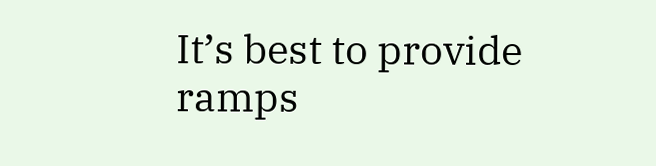It’s best to provide ramps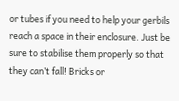or tubes if you need to help your gerbils reach a space in their enclosure. Just be sure to stabilise them properly so that they can’t fall! Bricks or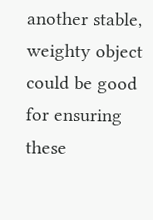another stable, weighty object could be good for ensuring these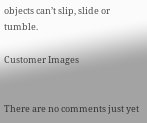objects can’t slip, slide or tumble.

Customer Images


There are no comments just yet